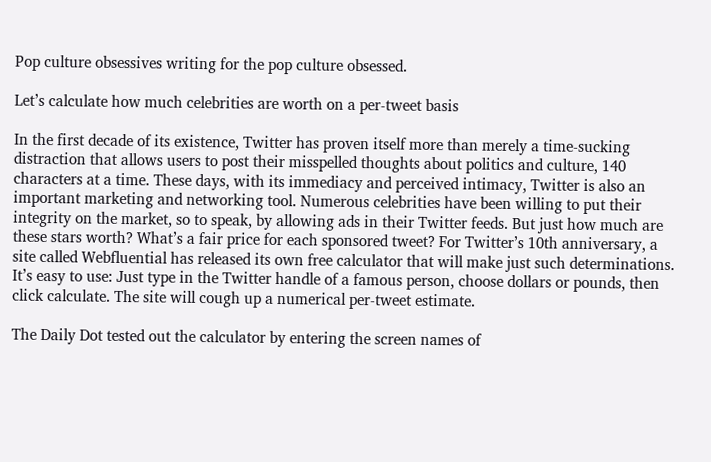Pop culture obsessives writing for the pop culture obsessed.

Let’s calculate how much celebrities are worth on a per-tweet basis

In the first decade of its existence, Twitter has proven itself more than merely a time-sucking distraction that allows users to post their misspelled thoughts about politics and culture, 140 characters at a time. These days, with its immediacy and perceived intimacy, Twitter is also an important marketing and networking tool. Numerous celebrities have been willing to put their integrity on the market, so to speak, by allowing ads in their Twitter feeds. But just how much are these stars worth? What’s a fair price for each sponsored tweet? For Twitter’s 10th anniversary, a site called Webfluential has released its own free calculator that will make just such determinations. It’s easy to use: Just type in the Twitter handle of a famous person, choose dollars or pounds, then click calculate. The site will cough up a numerical per-tweet estimate.

The Daily Dot tested out the calculator by entering the screen names of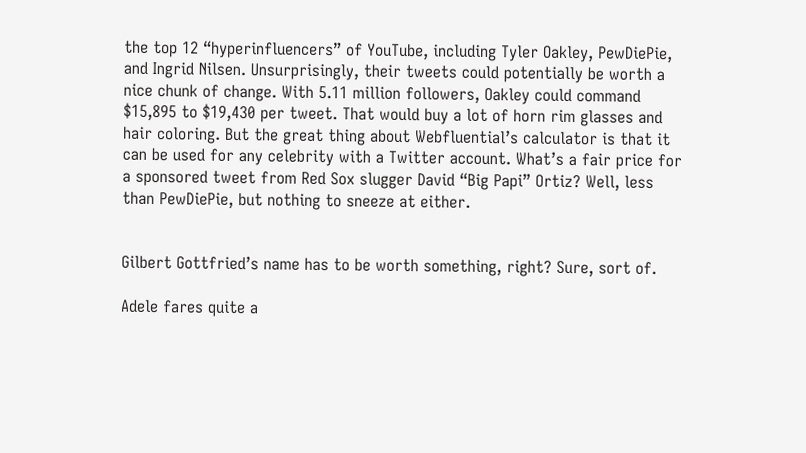the top 12 “hyperinfluencers” of YouTube, including Tyler Oakley, PewDiePie, and Ingrid Nilsen. Unsurprisingly, their tweets could potentially be worth a nice chunk of change. With 5.11 million followers, Oakley could command $15,895 to $19,430 per tweet. That would buy a lot of horn rim glasses and hair coloring. But the great thing about Webfluential’s calculator is that it can be used for any celebrity with a Twitter account. What’s a fair price for a sponsored tweet from Red Sox slugger David “Big Papi” Ortiz? Well, less than PewDiePie, but nothing to sneeze at either.


Gilbert Gottfried’s name has to be worth something, right? Sure, sort of.

Adele fares quite a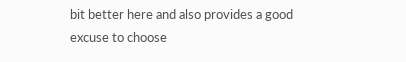bit better here and also provides a good excuse to choose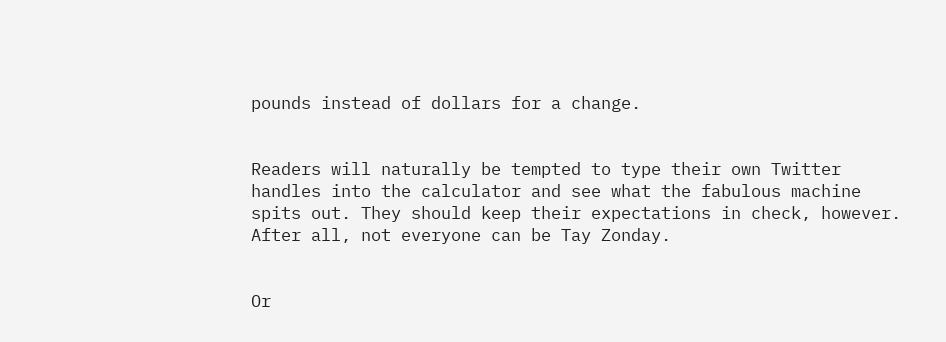pounds instead of dollars for a change.


Readers will naturally be tempted to type their own Twitter handles into the calculator and see what the fabulous machine spits out. They should keep their expectations in check, however. After all, not everyone can be Tay Zonday.


Or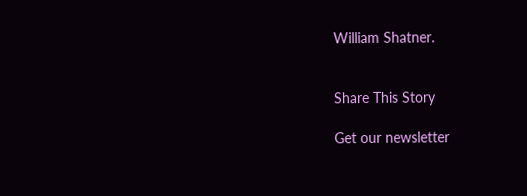William Shatner.


Share This Story

Get our newsletter